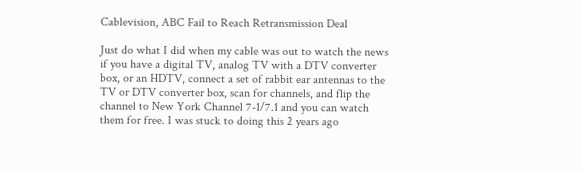Cablevision, ABC Fail to Reach Retransmission Deal

Just do what I did when my cable was out to watch the news if you have a digital TV, analog TV with a DTV converter box, or an HDTV, connect a set of rabbit ear antennas to the TV or DTV converter box, scan for channels, and flip the channel to New York Channel 7-1/7.1 and you can watch them for free. I was stuck to doing this 2 years ago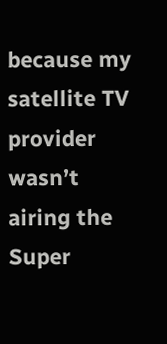because my satellite TV provider wasn’t airing the Super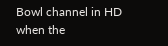Bowl channel in HD when the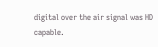digital over the air signal was HD capable.